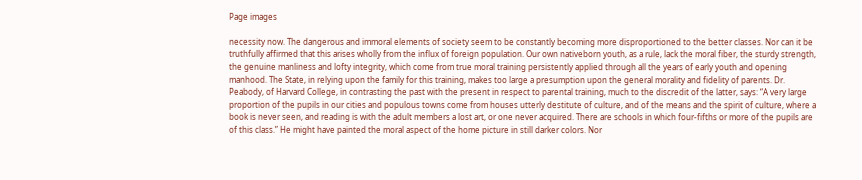Page images

necessity now. The dangerous and immoral elements of society seem to be constantly becoming more disproportioned to the better classes. Nor can it be truthfully affirmed that this arises wholly from the influx of foreign population. Our own nativeborn youth, as a rule, lack the moral fiber, the sturdy strength, the genuine manliness and lofty integrity, which come from true moral training persistently applied through all the years of early youth and opening manhood. The State, in relying upon the family for this training, makes too large a presumption upon the general morality and fidelity of parents. Dr. Peabody, of Harvard College, in contrasting the past with the present in respect to parental training, much to the discredit of the latter, says: “A very large proportion of the pupils in our cities and populous towns come from houses utterly destitute of culture, and of the means and the spirit of culture, where a book is never seen, and reading is with the adult members a lost art, or one never acquired. There are schools in which four-fifths or more of the pupils are of this class.” He might have painted the moral aspect of the home picture in still darker colors. Nor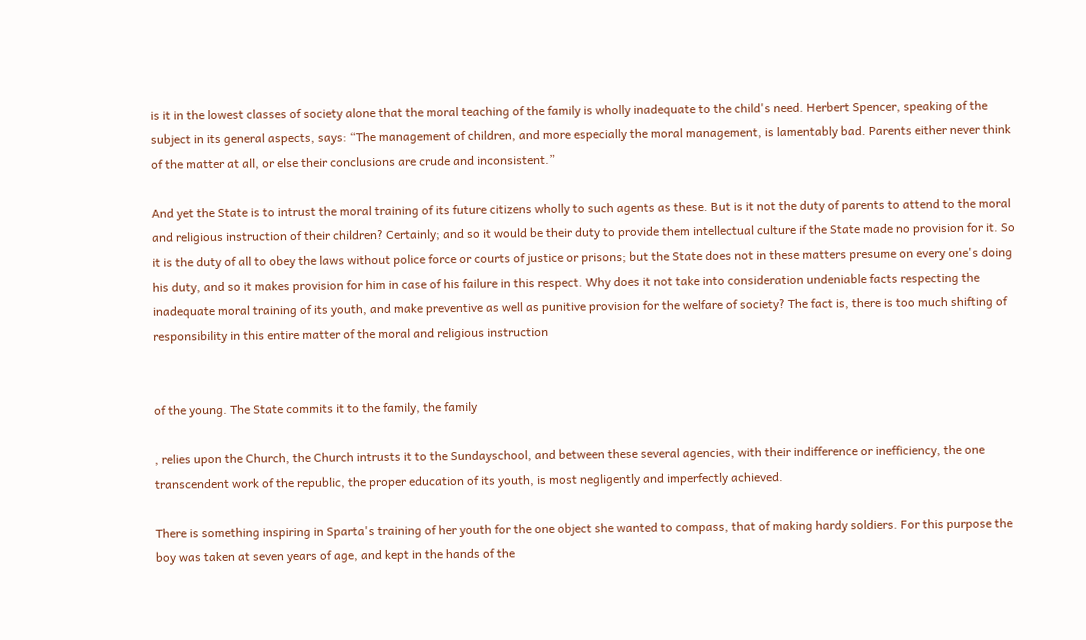is it in the lowest classes of society alone that the moral teaching of the family is wholly inadequate to the child's need. Herbert Spencer, speaking of the subject in its general aspects, says: “The management of children, and more especially the moral management, is lamentably bad. Parents either never think of the matter at all, or else their conclusions are crude and inconsistent.”

And yet the State is to intrust the moral training of its future citizens wholly to such agents as these. But is it not the duty of parents to attend to the moral and religious instruction of their children? Certainly; and so it would be their duty to provide them intellectual culture if the State made no provision for it. So it is the duty of all to obey the laws without police force or courts of justice or prisons; but the State does not in these matters presume on every one's doing his duty, and so it makes provision for him in case of his failure in this respect. Why does it not take into consideration undeniable facts respecting the inadequate moral training of its youth, and make preventive as well as punitive provision for the welfare of society? The fact is, there is too much shifting of responsibility in this entire matter of the moral and religious instruction


of the young. The State commits it to the family, the family

, relies upon the Church, the Church intrusts it to the Sundayschool, and between these several agencies, with their indifference or inefficiency, the one transcendent work of the republic, the proper education of its youth, is most negligently and imperfectly achieved.

There is something inspiring in Sparta's training of her youth for the one object she wanted to compass, that of making hardy soldiers. For this purpose the boy was taken at seven years of age, and kept in the hands of the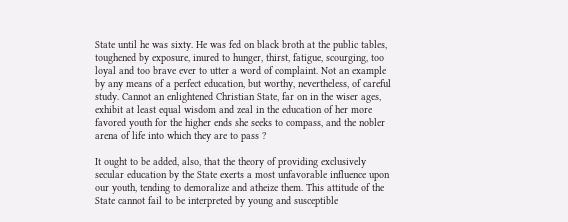State until he was sixty. He was fed on black broth at the public tables, toughened by exposure, inured to hunger, thirst, fatigue, scourging, too loyal and too brave ever to utter a word of complaint. Not an example by any means of a perfect education, but worthy, nevertheless, of careful study. Cannot an enlightened Christian State, far on in the wiser ages, exhibit at least equal wisdom and zeal in the education of her more favored youth for the higher ends she seeks to compass, and the nobler arena of life into which they are to pass ?

It ought to be added, also, that the theory of providing exclusively secular education by the State exerts a most unfavorable influence upon our youth, tending to demoralize and atheize them. This attitude of the State cannot fail to be interpreted by young and susceptible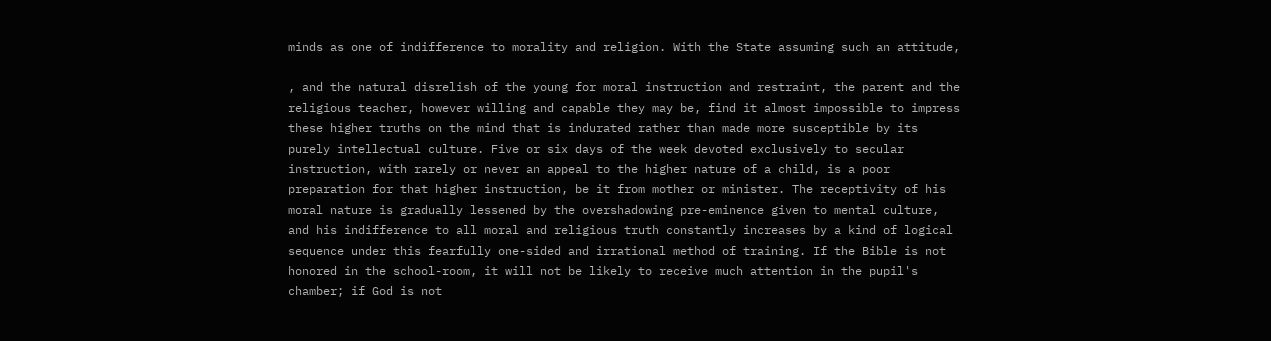minds as one of indifference to morality and religion. With the State assuming such an attitude,

, and the natural disrelish of the young for moral instruction and restraint, the parent and the religious teacher, however willing and capable they may be, find it almost impossible to impress these higher truths on the mind that is indurated rather than made more susceptible by its purely intellectual culture. Five or six days of the week devoted exclusively to secular instruction, with rarely or never an appeal to the higher nature of a child, is a poor preparation for that higher instruction, be it from mother or minister. The receptivity of his moral nature is gradually lessened by the overshadowing pre-eminence given to mental culture, and his indifference to all moral and religious truth constantly increases by a kind of logical sequence under this fearfully one-sided and irrational method of training. If the Bible is not honored in the school-room, it will not be likely to receive much attention in the pupil's chamber; if God is not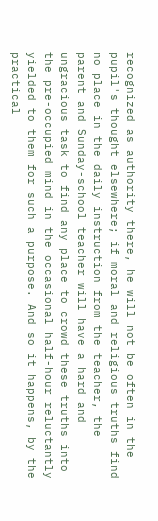recognized as authority there, he will not be often in the pupil's thought elsewhere; if moral and religious truths find no place in the daily instruction from the teacher, the parent and Sunday-school teacher will have a hard and ungracious task to find any place to crowd these truths into the pre-occupied mind in the occasional half-hour reluctantly yielded to them for such a purpose. And so it happens, by the practical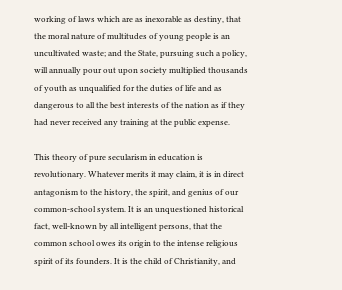working of laws which are as inexorable as destiny, that the moral nature of multitudes of young people is an uncultivated waste; and the State, pursuing such a policy, will annually pour out upon society multiplied thousands of youth as unqualified for the duties of life and as dangerous to all the best interests of the nation as if they had never received any training at the public expense.

This theory of pure secularism in education is revolutionary. Whatever merits it may claim, it is in direct antagonism to the history, the spirit, and genius of our common-school system. It is an unquestioned historical fact, well-known by all intelligent persons, that the common school owes its origin to the intense religious spirit of its founders. It is the child of Christianity, and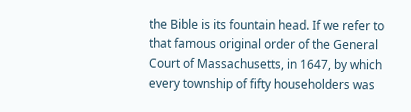the Bible is its fountain head. If we refer to that famous original order of the General Court of Massachusetts, in 1647, by which every township of fifty householders was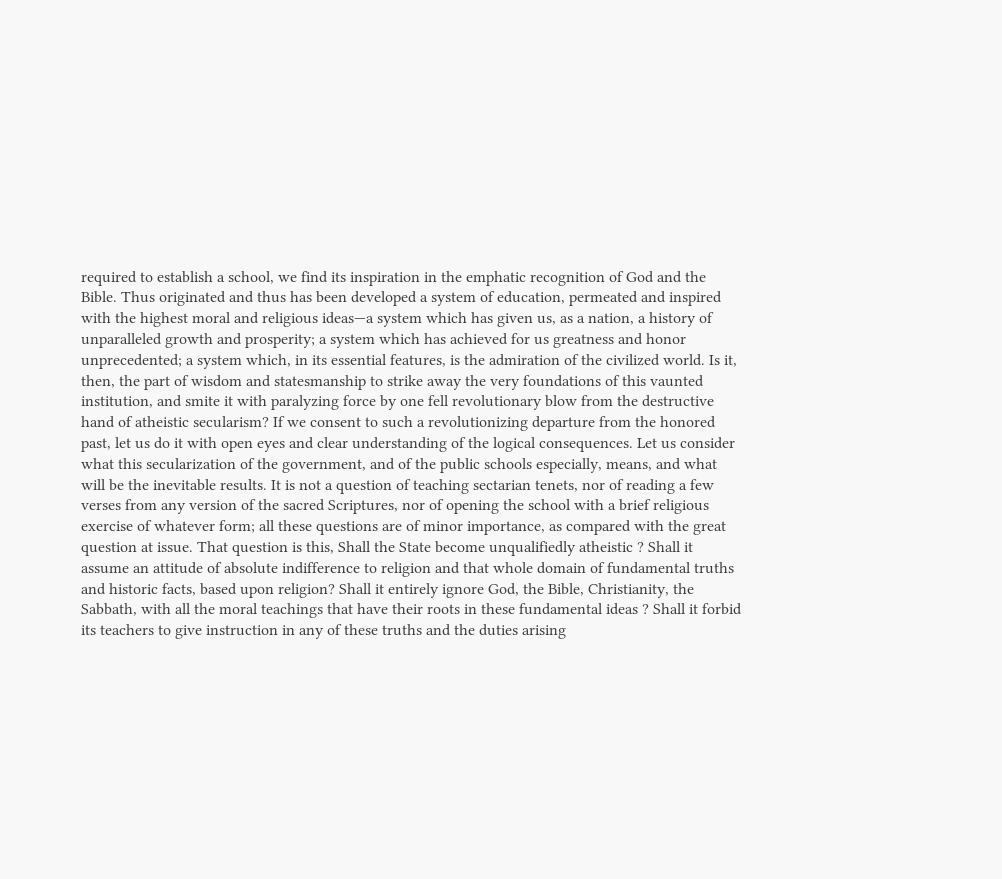required to establish a school, we find its inspiration in the emphatic recognition of God and the Bible. Thus originated and thus has been developed a system of education, permeated and inspired with the highest moral and religious ideas—a system which has given us, as a nation, a history of unparalleled growth and prosperity; a system which has achieved for us greatness and honor unprecedented; a system which, in its essential features, is the admiration of the civilized world. Is it, then, the part of wisdom and statesmanship to strike away the very foundations of this vaunted institution, and smite it with paralyzing force by one fell revolutionary blow from the destructive hand of atheistic secularism? If we consent to such a revolutionizing departure from the honored past, let us do it with open eyes and clear understanding of the logical consequences. Let us consider what this secularization of the government, and of the public schools especially, means, and what will be the inevitable results. It is not a question of teaching sectarian tenets, nor of reading a few verses from any version of the sacred Scriptures, nor of opening the school with a brief religious exercise of whatever form; all these questions are of minor importance, as compared with the great question at issue. That question is this, Shall the State become unqualifiedly atheistic ? Shall it assume an attitude of absolute indifference to religion and that whole domain of fundamental truths and historic facts, based upon religion? Shall it entirely ignore God, the Bible, Christianity, the Sabbath, with all the moral teachings that have their roots in these fundamental ideas ? Shall it forbid its teachers to give instruction in any of these truths and the duties arising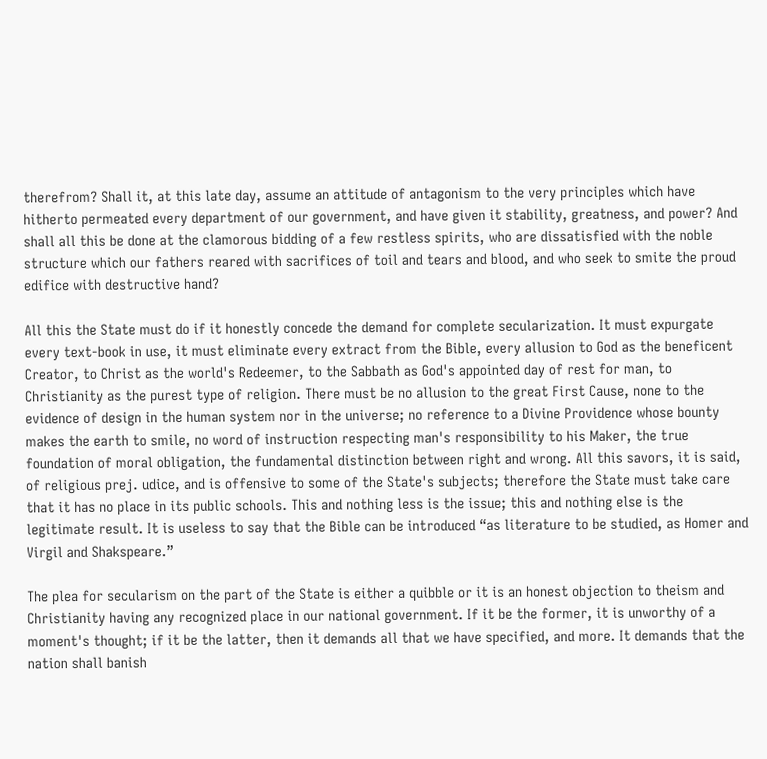therefrom? Shall it, at this late day, assume an attitude of antagonism to the very principles which have hitherto permeated every department of our government, and have given it stability, greatness, and power? And shall all this be done at the clamorous bidding of a few restless spirits, who are dissatisfied with the noble structure which our fathers reared with sacrifices of toil and tears and blood, and who seek to smite the proud edifice with destructive hand?

All this the State must do if it honestly concede the demand for complete secularization. It must expurgate every text-book in use, it must eliminate every extract from the Bible, every allusion to God as the beneficent Creator, to Christ as the world's Redeemer, to the Sabbath as God's appointed day of rest for man, to Christianity as the purest type of religion. There must be no allusion to the great First Cause, none to the evidence of design in the human system nor in the universe; no reference to a Divine Providence whose bounty makes the earth to smile, no word of instruction respecting man's responsibility to his Maker, the true foundation of moral obligation, the fundamental distinction between right and wrong. All this savors, it is said, of religious prej. udice, and is offensive to some of the State's subjects; therefore the State must take care that it has no place in its public schools. This and nothing less is the issue; this and nothing else is the legitimate result. It is useless to say that the Bible can be introduced “as literature to be studied, as Homer and Virgil and Shakspeare.”

The plea for secularism on the part of the State is either a quibble or it is an honest objection to theism and Christianity having any recognized place in our national government. If it be the former, it is unworthy of a moment's thought; if it be the latter, then it demands all that we have specified, and more. It demands that the nation shall banish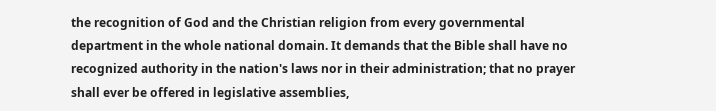the recognition of God and the Christian religion from every governmental department in the whole national domain. It demands that the Bible shall have no recognized authority in the nation's laws nor in their administration; that no prayer shall ever be offered in legislative assemblies,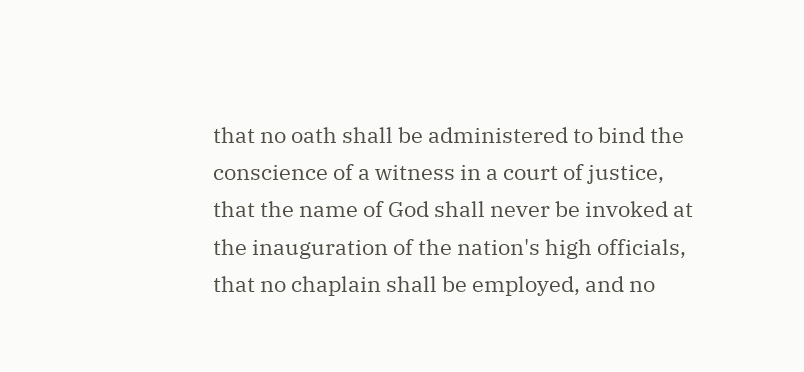that no oath shall be administered to bind the conscience of a witness in a court of justice, that the name of God shall never be invoked at the inauguration of the nation's high officials, that no chaplain shall be employed, and no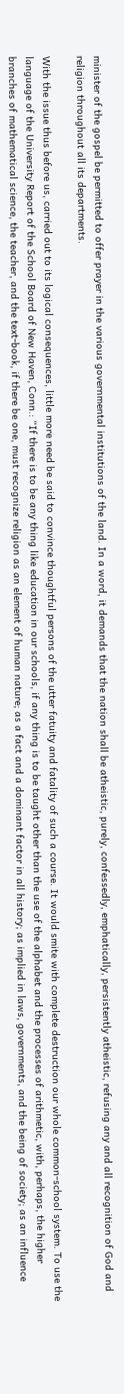minister of the gospel be permitted to offer prayer in the various governmental institutions of the land. In a word, it demands that the nation shall be atheistic, purely, confessedly, emphatically, persistently atheistic, refusing any and all recognition of God and religion throughout all its departments.

With the issue thus before us, carried out to its logical consequences, little more need be said to convince thoughtful persons of the utter fatuity and fatality of such a course. It would smite with complete destruction our whole common-school system. To use the language of the University Report of the School Board of New Haven, Conn.: “If there is to be any thing like education in our schools, if any thing is to be taught other than the use of the alphabet and the processes of arithmetic, with, perhaps, the higher branches of mathematical science, the teacher, and the text-book, if there be one, must recognize religion as an element of human nature; as a fact and a dominant factor in all history; as implied in laws, governments, and the being of society; as an influence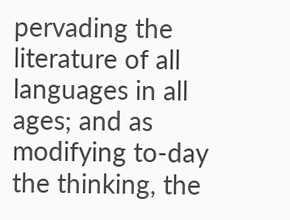pervading the literature of all languages in all ages; and as modifying to-day the thinking, the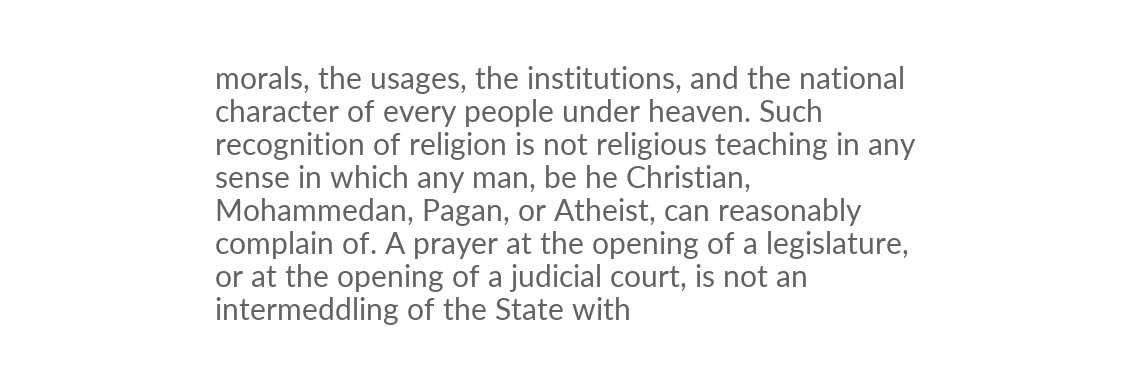morals, the usages, the institutions, and the national character of every people under heaven. Such recognition of religion is not religious teaching in any sense in which any man, be he Christian, Mohammedan, Pagan, or Atheist, can reasonably complain of. A prayer at the opening of a legislature, or at the opening of a judicial court, is not an intermeddling of the State with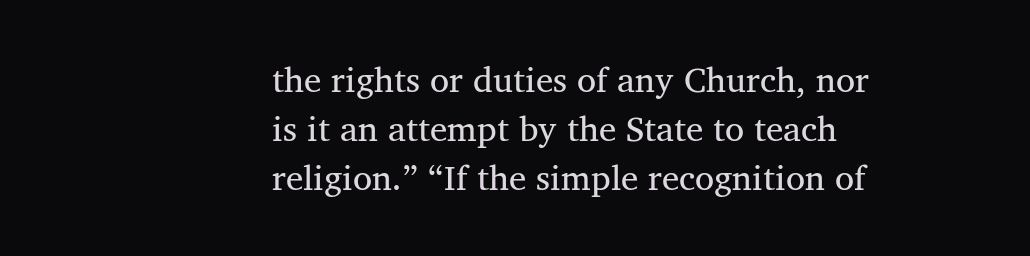the rights or duties of any Church, nor is it an attempt by the State to teach religion.” “If the simple recognition of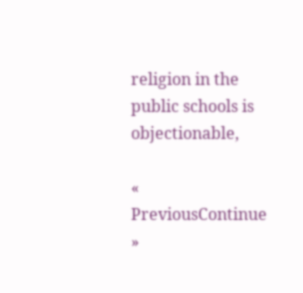religion in the public schools is objectionable,

« PreviousContinue »